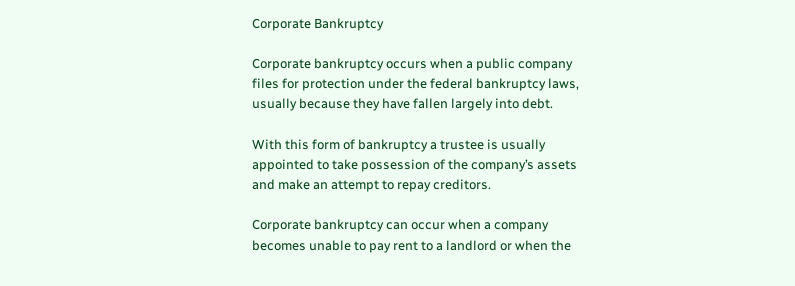Corporate Bankruptcy

Corporate bankruptcy occurs when a public company files for protection under the federal bankruptcy laws, usually because they have fallen largely into debt.

With this form of bankruptcy a trustee is usually appointed to take possession of the company’s assets and make an attempt to repay creditors.

Corporate bankruptcy can occur when a company becomes unable to pay rent to a landlord or when the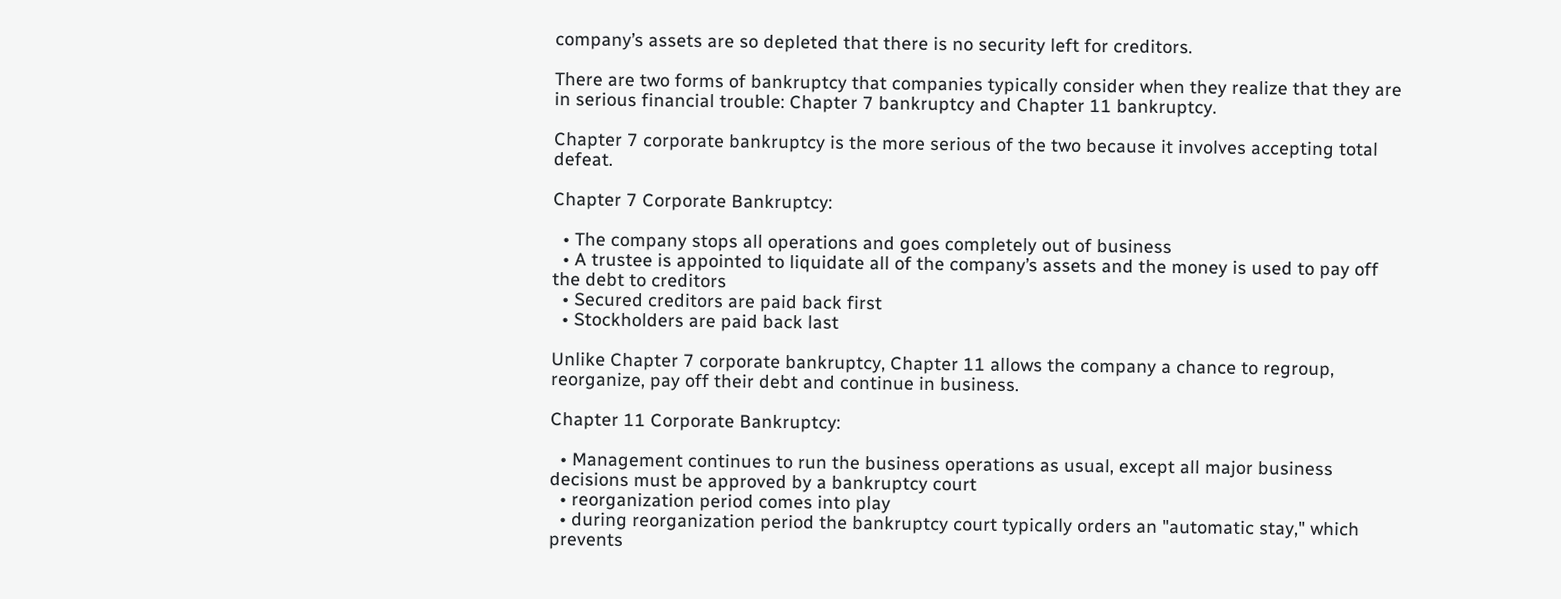company’s assets are so depleted that there is no security left for creditors.

There are two forms of bankruptcy that companies typically consider when they realize that they are in serious financial trouble: Chapter 7 bankruptcy and Chapter 11 bankruptcy.

Chapter 7 corporate bankruptcy is the more serious of the two because it involves accepting total defeat.

Chapter 7 Corporate Bankruptcy:

  • The company stops all operations and goes completely out of business
  • A trustee is appointed to liquidate all of the company’s assets and the money is used to pay off the debt to creditors
  • Secured creditors are paid back first
  • Stockholders are paid back last

Unlike Chapter 7 corporate bankruptcy, Chapter 11 allows the company a chance to regroup, reorganize, pay off their debt and continue in business.

Chapter 11 Corporate Bankruptcy:

  • Management continues to run the business operations as usual, except all major business decisions must be approved by a bankruptcy court
  • reorganization period comes into play
  • during reorganization period the bankruptcy court typically orders an "automatic stay," which prevents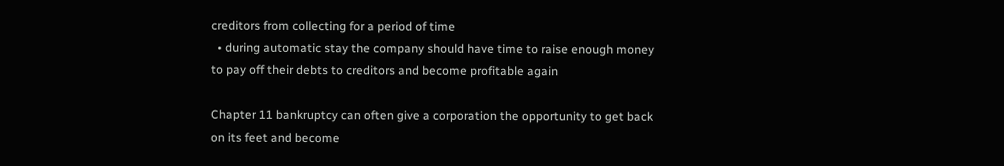creditors from collecting for a period of time
  • during automatic stay the company should have time to raise enough money to pay off their debts to creditors and become profitable again

Chapter 11 bankruptcy can often give a corporation the opportunity to get back on its feet and become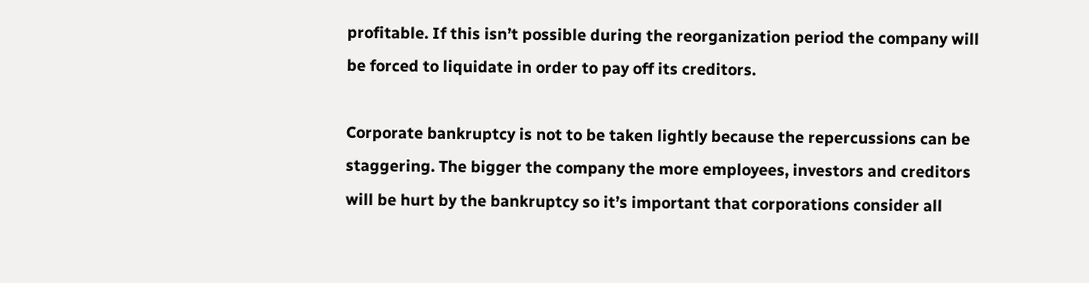profitable. If this isn’t possible during the reorganization period the company will be forced to liquidate in order to pay off its creditors.

Corporate bankruptcy is not to be taken lightly because the repercussions can be staggering. The bigger the company the more employees, investors and creditors will be hurt by the bankruptcy so it’s important that corporations consider all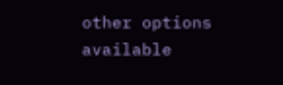other options available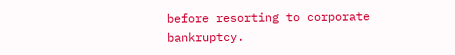before resorting to corporate bankruptcy.